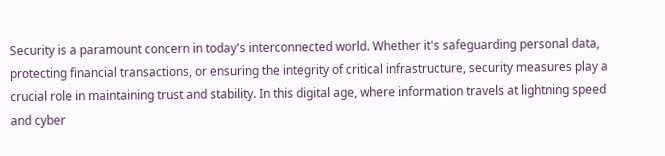Security is a paramount concern in today's interconnected world. Whether it's safeguarding personal data, protecting financial transactions, or ensuring the integrity of critical infrastructure, security measures play a crucial role in maintaining trust and stability. In this digital age, where information travels at lightning speed and cyber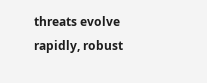threats evolve rapidly, robust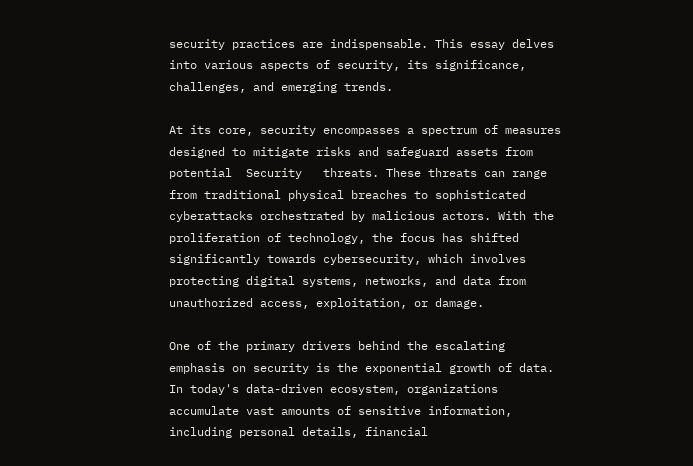security practices are indispensable. This essay delves into various aspects of security, its significance, challenges, and emerging trends.

At its core, security encompasses a spectrum of measures designed to mitigate risks and safeguard assets from potential  Security   threats. These threats can range from traditional physical breaches to sophisticated cyberattacks orchestrated by malicious actors. With the proliferation of technology, the focus has shifted significantly towards cybersecurity, which involves protecting digital systems, networks, and data from unauthorized access, exploitation, or damage.

One of the primary drivers behind the escalating emphasis on security is the exponential growth of data. In today's data-driven ecosystem, organizations accumulate vast amounts of sensitive information, including personal details, financial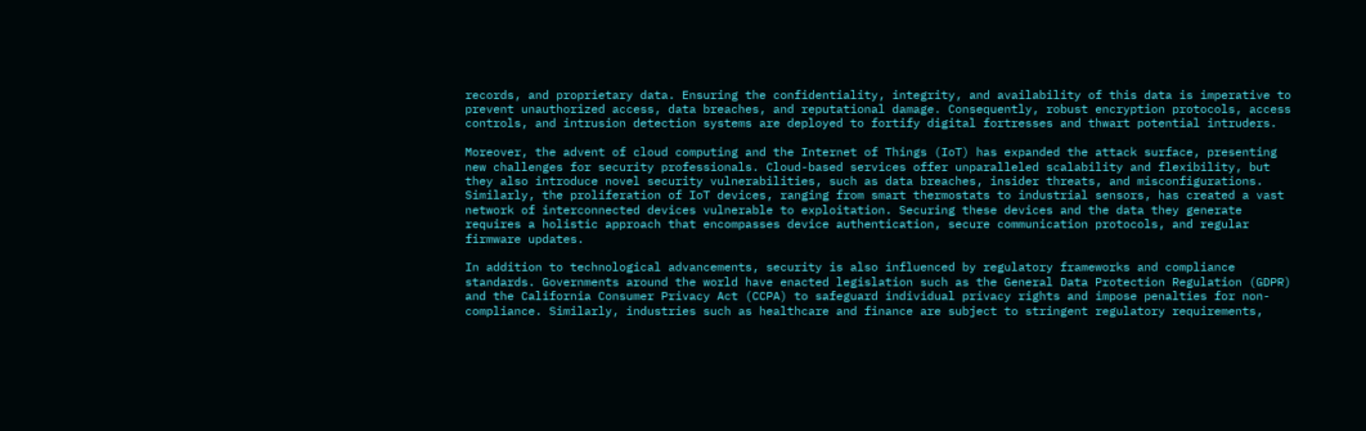records, and proprietary data. Ensuring the confidentiality, integrity, and availability of this data is imperative to prevent unauthorized access, data breaches, and reputational damage. Consequently, robust encryption protocols, access controls, and intrusion detection systems are deployed to fortify digital fortresses and thwart potential intruders.

Moreover, the advent of cloud computing and the Internet of Things (IoT) has expanded the attack surface, presenting new challenges for security professionals. Cloud-based services offer unparalleled scalability and flexibility, but they also introduce novel security vulnerabilities, such as data breaches, insider threats, and misconfigurations. Similarly, the proliferation of IoT devices, ranging from smart thermostats to industrial sensors, has created a vast network of interconnected devices vulnerable to exploitation. Securing these devices and the data they generate requires a holistic approach that encompasses device authentication, secure communication protocols, and regular firmware updates.

In addition to technological advancements, security is also influenced by regulatory frameworks and compliance standards. Governments around the world have enacted legislation such as the General Data Protection Regulation (GDPR) and the California Consumer Privacy Act (CCPA) to safeguard individual privacy rights and impose penalties for non-compliance. Similarly, industries such as healthcare and finance are subject to stringent regulatory requirements,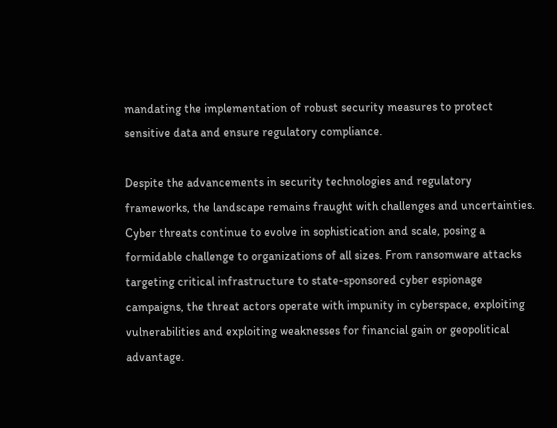mandating the implementation of robust security measures to protect sensitive data and ensure regulatory compliance.

Despite the advancements in security technologies and regulatory frameworks, the landscape remains fraught with challenges and uncertainties. Cyber threats continue to evolve in sophistication and scale, posing a formidable challenge to organizations of all sizes. From ransomware attacks targeting critical infrastructure to state-sponsored cyber espionage campaigns, the threat actors operate with impunity in cyberspace, exploiting vulnerabilities and exploiting weaknesses for financial gain or geopolitical advantage.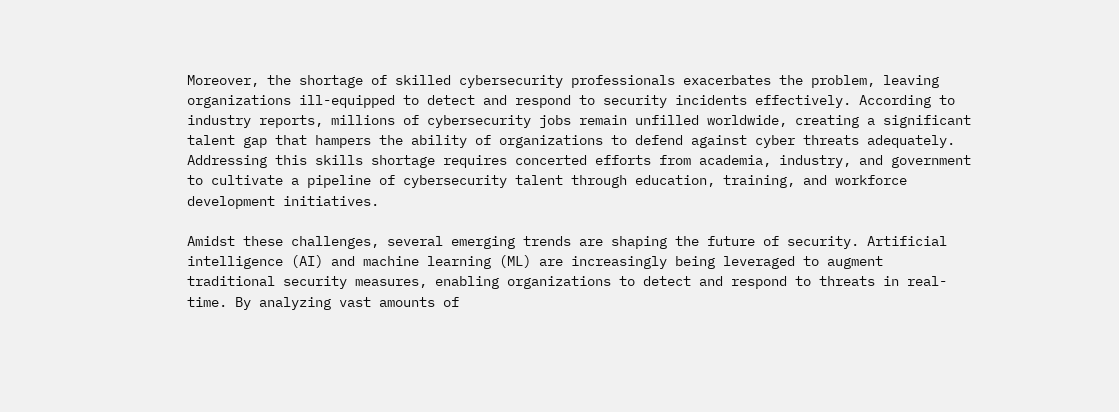Moreover, the shortage of skilled cybersecurity professionals exacerbates the problem, leaving organizations ill-equipped to detect and respond to security incidents effectively. According to industry reports, millions of cybersecurity jobs remain unfilled worldwide, creating a significant talent gap that hampers the ability of organizations to defend against cyber threats adequately. Addressing this skills shortage requires concerted efforts from academia, industry, and government to cultivate a pipeline of cybersecurity talent through education, training, and workforce development initiatives.

Amidst these challenges, several emerging trends are shaping the future of security. Artificial intelligence (AI) and machine learning (ML) are increasingly being leveraged to augment traditional security measures, enabling organizations to detect and respond to threats in real-time. By analyzing vast amounts of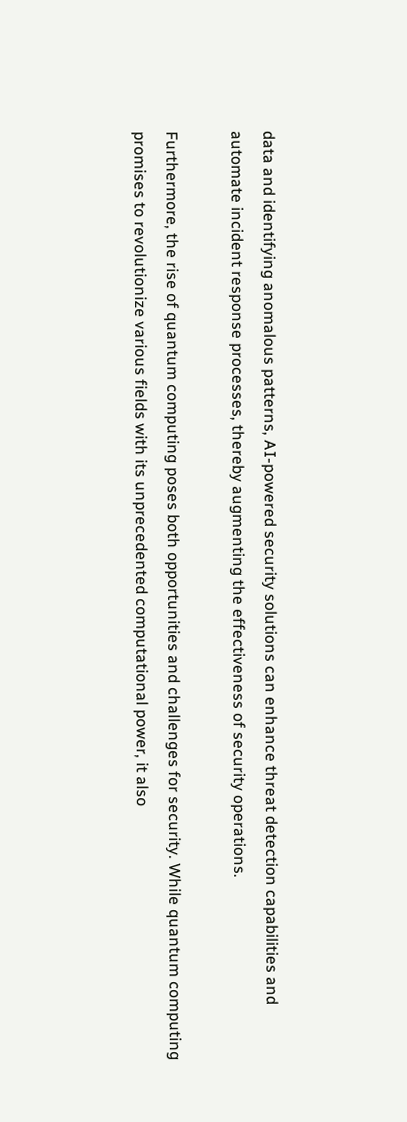data and identifying anomalous patterns, AI-powered security solutions can enhance threat detection capabilities and automate incident response processes, thereby augmenting the effectiveness of security operations.

Furthermore, the rise of quantum computing poses both opportunities and challenges for security. While quantum computing promises to revolutionize various fields with its unprecedented computational power, it also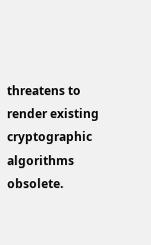threatens to render existing cryptographic algorithms obsolete.